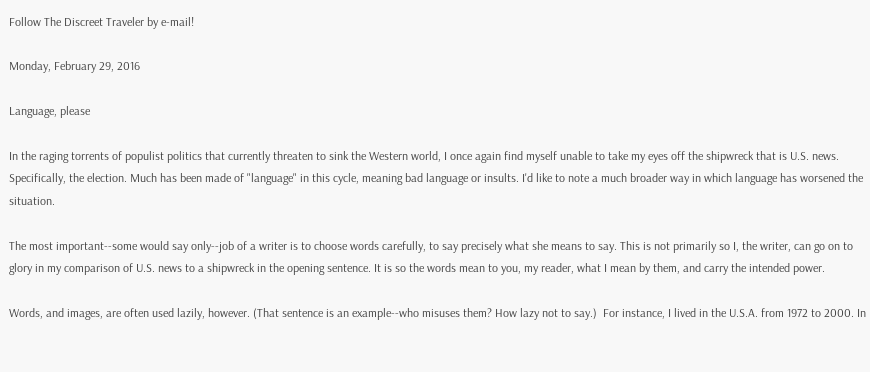Follow The Discreet Traveler by e-mail!

Monday, February 29, 2016

Language, please

In the raging torrents of populist politics that currently threaten to sink the Western world, I once again find myself unable to take my eyes off the shipwreck that is U.S. news. Specifically, the election. Much has been made of "language" in this cycle, meaning bad language or insults. I'd like to note a much broader way in which language has worsened the situation.

The most important--some would say only--job of a writer is to choose words carefully, to say precisely what she means to say. This is not primarily so I, the writer, can go on to glory in my comparison of U.S. news to a shipwreck in the opening sentence. It is so the words mean to you, my reader, what I mean by them, and carry the intended power.

Words, and images, are often used lazily, however. (That sentence is an example--who misuses them? How lazy not to say.)  For instance, I lived in the U.S.A. from 1972 to 2000. In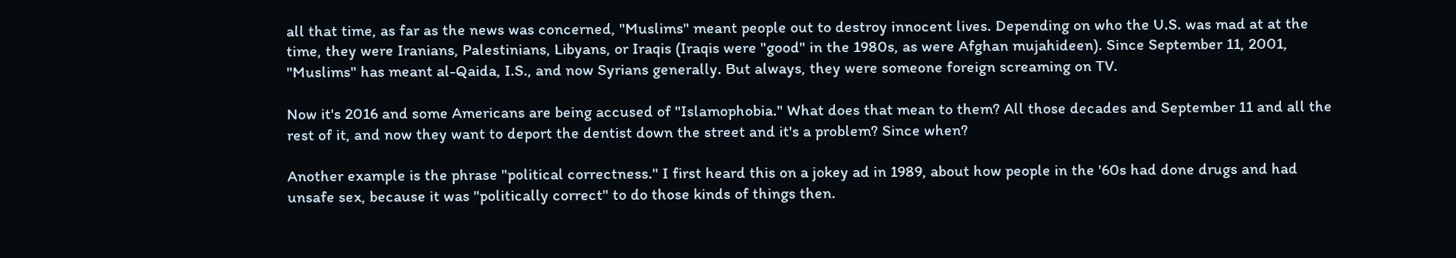all that time, as far as the news was concerned, "Muslims" meant people out to destroy innocent lives. Depending on who the U.S. was mad at at the time, they were Iranians, Palestinians, Libyans, or Iraqis (Iraqis were "good" in the 1980s, as were Afghan mujahideen). Since September 11, 2001, "Muslims" has meant al-Qaida, I.S., and now Syrians generally. But always, they were someone foreign screaming on TV.

Now it's 2016 and some Americans are being accused of "Islamophobia." What does that mean to them? All those decades and September 11 and all the rest of it, and now they want to deport the dentist down the street and it's a problem? Since when?

Another example is the phrase "political correctness." I first heard this on a jokey ad in 1989, about how people in the '60s had done drugs and had unsafe sex, because it was "politically correct" to do those kinds of things then.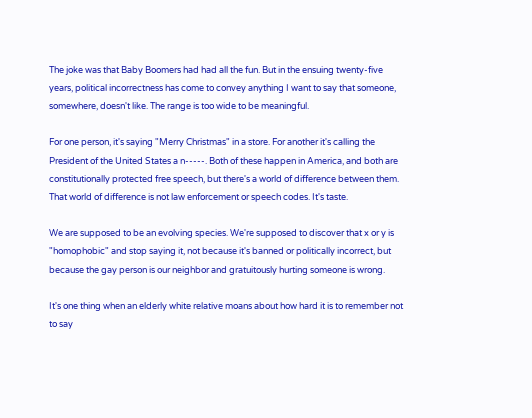The joke was that Baby Boomers had had all the fun. But in the ensuing twenty-five years, political incorrectness has come to convey anything I want to say that someone, somewhere, doesn't like. The range is too wide to be meaningful.

For one person, it's saying "Merry Christmas" in a store. For another it's calling the President of the United States a n-----. Both of these happen in America, and both are constitutionally protected free speech, but there's a world of difference between them. That world of difference is not law enforcement or speech codes. It's taste.

We are supposed to be an evolving species. We're supposed to discover that x or y is "homophobic" and stop saying it, not because it's banned or politically incorrect, but because the gay person is our neighbor and gratuitously hurting someone is wrong.

It's one thing when an elderly white relative moans about how hard it is to remember not to say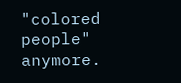"colored people" anymore.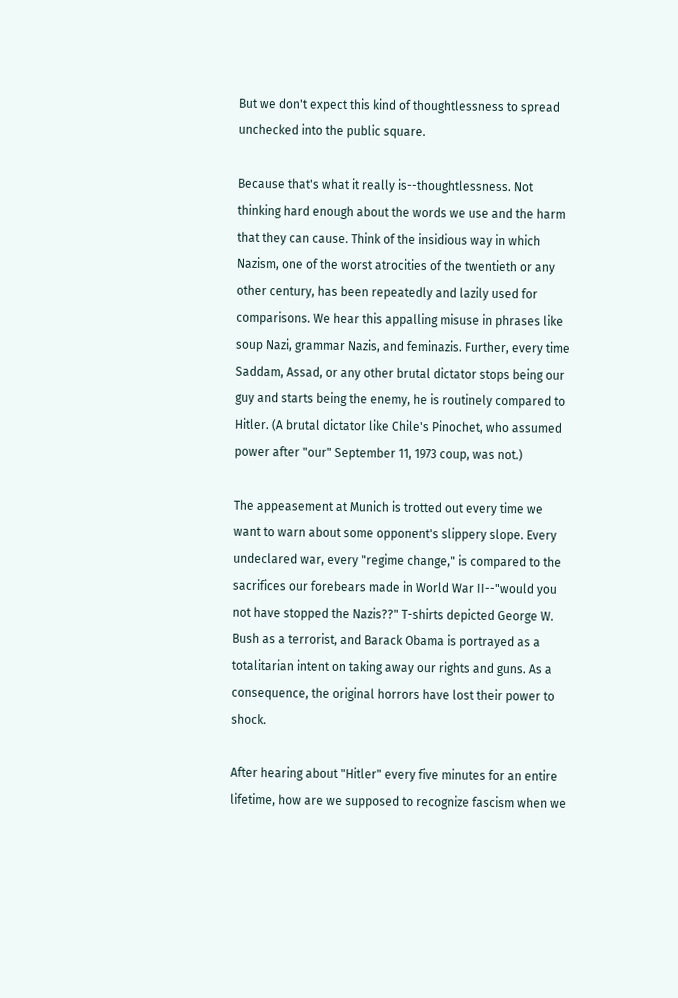But we don't expect this kind of thoughtlessness to spread unchecked into the public square.

Because that's what it really is--thoughtlessness. Not thinking hard enough about the words we use and the harm that they can cause. Think of the insidious way in which Nazism, one of the worst atrocities of the twentieth or any other century, has been repeatedly and lazily used for comparisons. We hear this appalling misuse in phrases like soup Nazi, grammar Nazis, and feminazis. Further, every time Saddam, Assad, or any other brutal dictator stops being our guy and starts being the enemy, he is routinely compared to Hitler. (A brutal dictator like Chile's Pinochet, who assumed power after "our" September 11, 1973 coup, was not.)

The appeasement at Munich is trotted out every time we want to warn about some opponent's slippery slope. Every undeclared war, every "regime change," is compared to the sacrifices our forebears made in World War II--"would you not have stopped the Nazis??" T-shirts depicted George W. Bush as a terrorist, and Barack Obama is portrayed as a totalitarian intent on taking away our rights and guns. As a consequence, the original horrors have lost their power to shock.

After hearing about "Hitler" every five minutes for an entire lifetime, how are we supposed to recognize fascism when we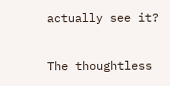actually see it?

The thoughtless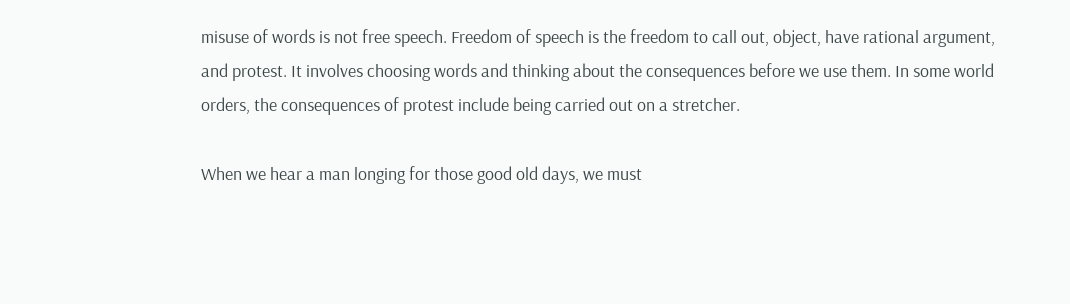misuse of words is not free speech. Freedom of speech is the freedom to call out, object, have rational argument, and protest. It involves choosing words and thinking about the consequences before we use them. In some world orders, the consequences of protest include being carried out on a stretcher.

When we hear a man longing for those good old days, we must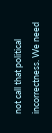not call that political incorrectness. We need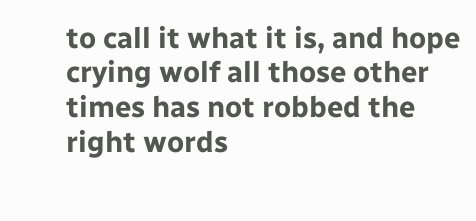to call it what it is, and hope crying wolf all those other times has not robbed the right words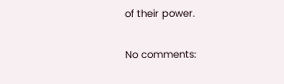of their power.

No comments: